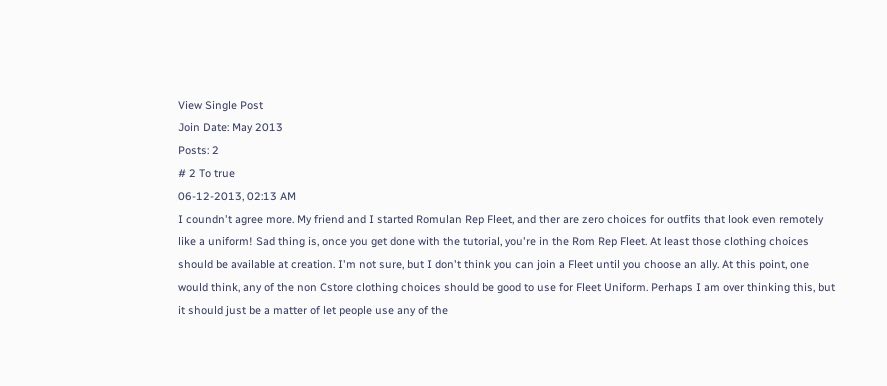View Single Post
Join Date: May 2013
Posts: 2
# 2 To true
06-12-2013, 02:13 AM
I coundn't agree more. My friend and I started Romulan Rep Fleet, and ther are zero choices for outfits that look even remotely like a uniform! Sad thing is, once you get done with the tutorial, you're in the Rom Rep Fleet. At least those clothing choices should be available at creation. I'm not sure, but I don't think you can join a Fleet until you choose an ally. At this point, one would think, any of the non Cstore clothing choices should be good to use for Fleet Uniform. Perhaps I am over thinking this, but it should just be a matter of let people use any of the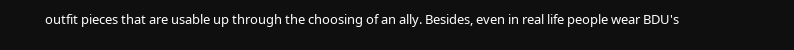outfit pieces that are usable up through the choosing of an ally. Besides, even in real life people wear BDU's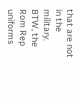that are not in the military. BTW, the Rom Rep uniforms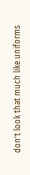don't look that much like uniforms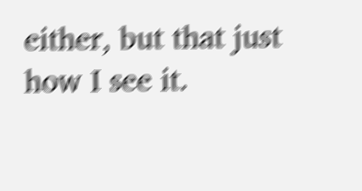either, but that just how I see it.